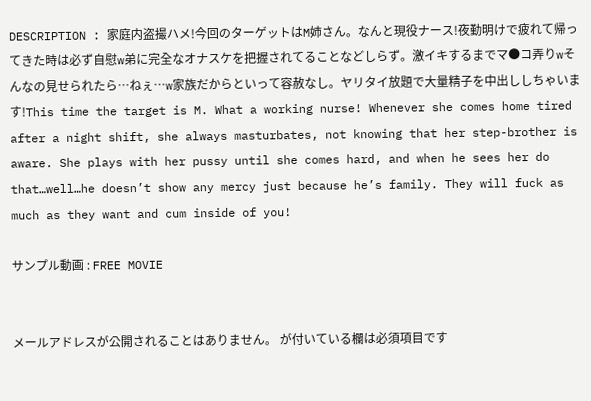DESCRIPTION : 家庭内盗撮ハメ!今回のターゲットはM姉さん。なんと現役ナース!夜勤明けで疲れて帰ってきた時は必ず自慰w弟に完全なオナスケを把握されてることなどしらず。激イキするまでマ●コ弄りwそんなの見せられたら…ねぇ…w家族だからといって容赦なし。ヤリタイ放題で大量精子を中出ししちゃいます!This time the target is M. What a working nurse! Whenever she comes home tired after a night shift, she always masturbates, not knowing that her step-brother is aware. She plays with her pussy until she comes hard, and when he sees her do that…well…he doesn’t show any mercy just because he’s family. They will fuck as much as they want and cum inside of you!

サンプル動画 : FREE MOVIE


メールアドレスが公開されることはありません。 が付いている欄は必須項目です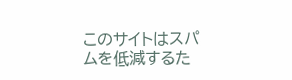このサイトはスパムを低減するた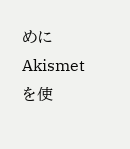めに Akismet を使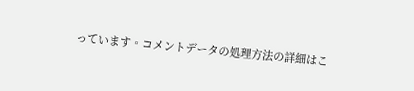っています。コメントデータの処理方法の詳細はこ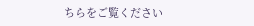ちらをご覧ください